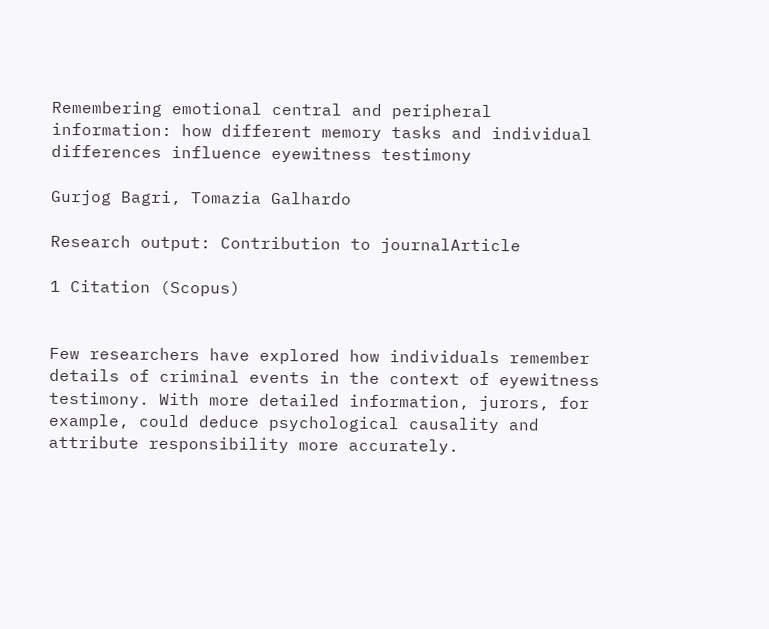Remembering emotional central and peripheral information: how different memory tasks and individual differences influence eyewitness testimony

Gurjog Bagri, Tomazia Galhardo

Research output: Contribution to journalArticle

1 Citation (Scopus)


Few researchers have explored how individuals remember details of criminal events in the context of eyewitness testimony. With more detailed information, jurors, for example, could deduce psychological causality and attribute responsibility more accurately.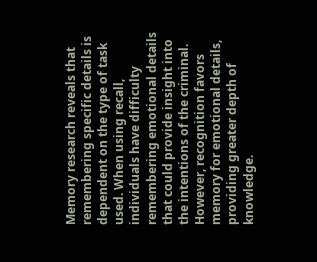Memory research reveals that remembering specific details is dependent on the type of task used. When using recall, individuals have difficulty remembering emotional details that could provide insight into the intentions of the criminal. However, recognition favors memory for emotional details, providing greater depth of knowledge.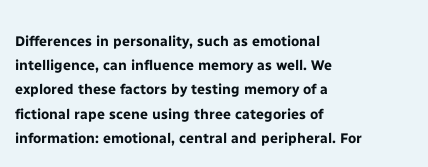Differences in personality, such as emotional intelligence, can influence memory as well. We explored these factors by testing memory of a fictional rape scene using three categories of information: emotional, central and peripheral. For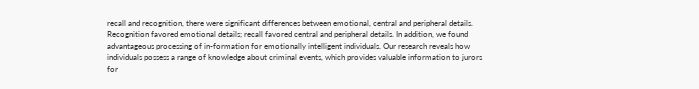recall and recognition, there were significant differences between emotional, central and peripheral details. Recognition favored emotional details; recall favored central and peripheral details. In addition, we found advantageous processing of in-formation for emotionally intelligent individuals. Our research reveals how individuals possess a range of knowledge about criminal events, which provides valuable information to jurors for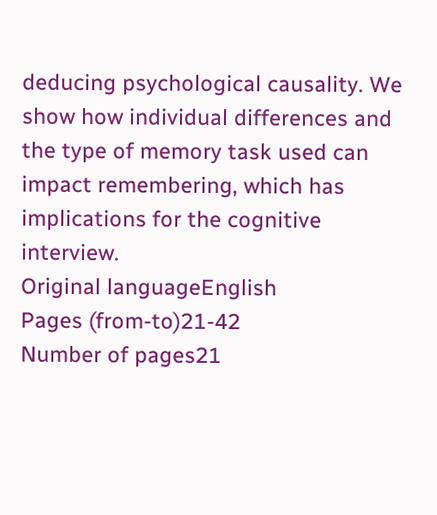deducing psychological causality. We show how individual differences and the type of memory task used can impact remembering, which has implications for the cognitive interview.
Original languageEnglish
Pages (from-to)21-42
Number of pages21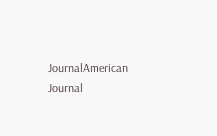JournalAmerican Journal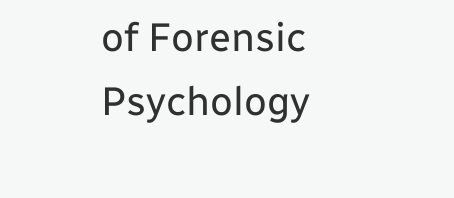of Forensic Psychology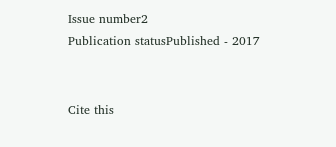Issue number2
Publication statusPublished - 2017


Cite this